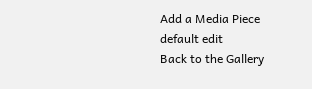Add a Media Piece
default edit
Back to the Gallery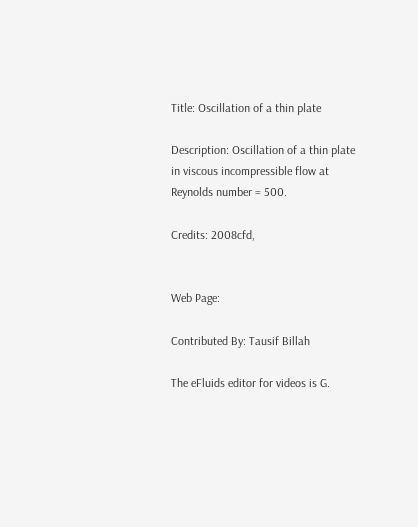Title: Oscillation of a thin plate

Description: Oscillation of a thin plate in viscous incompressible flow at Reynolds number = 500.

Credits: 2008cfd,


Web Page:

Contributed By: Tausif Billah

The eFluids editor for videos is G.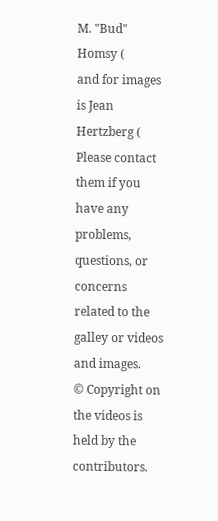M. "Bud" Homsy (
and for images is Jean Hertzberg (
Please contact them if you have any problems, questions, or concerns related to the galley or videos and images.
© Copyright on the videos is held by the contributors.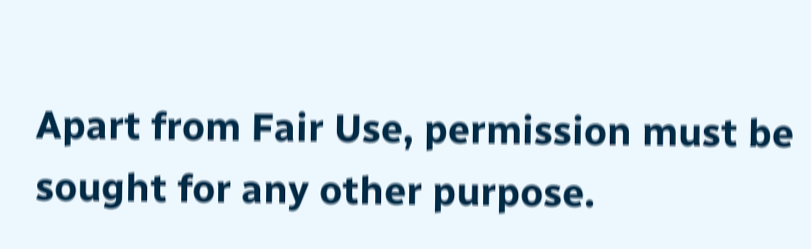Apart from Fair Use, permission must be sought for any other purpose.